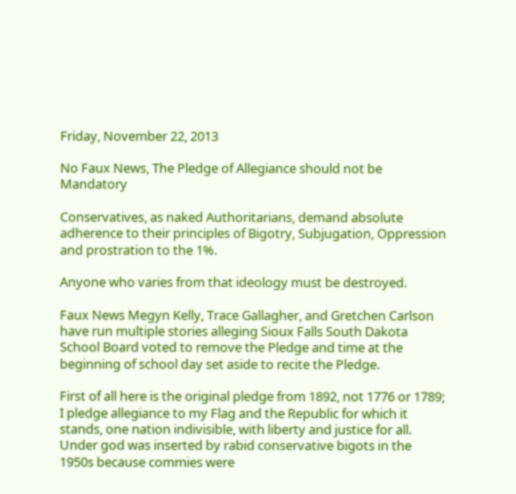Friday, November 22, 2013

No Faux News, The Pledge of Allegiance should not be Mandatory

Conservatives, as naked Authoritarians, demand absolute adherence to their principles of Bigotry, Subjugation, Oppression and prostration to the 1%.

Anyone who varies from that ideology must be destroyed.

Faux News Megyn Kelly, Trace Gallagher, and Gretchen Carlson have run multiple stories alleging Sioux Falls South Dakota School Board voted to remove the Pledge and time at the beginning of school day set aside to recite the Pledge.

First of all here is the original pledge from 1892, not 1776 or 1789;
I pledge allegiance to my Flag and the Republic for which it stands, one nation indivisible, with liberty and justice for all.
Under god was inserted by rabid conservative bigots in the 1950s because commies were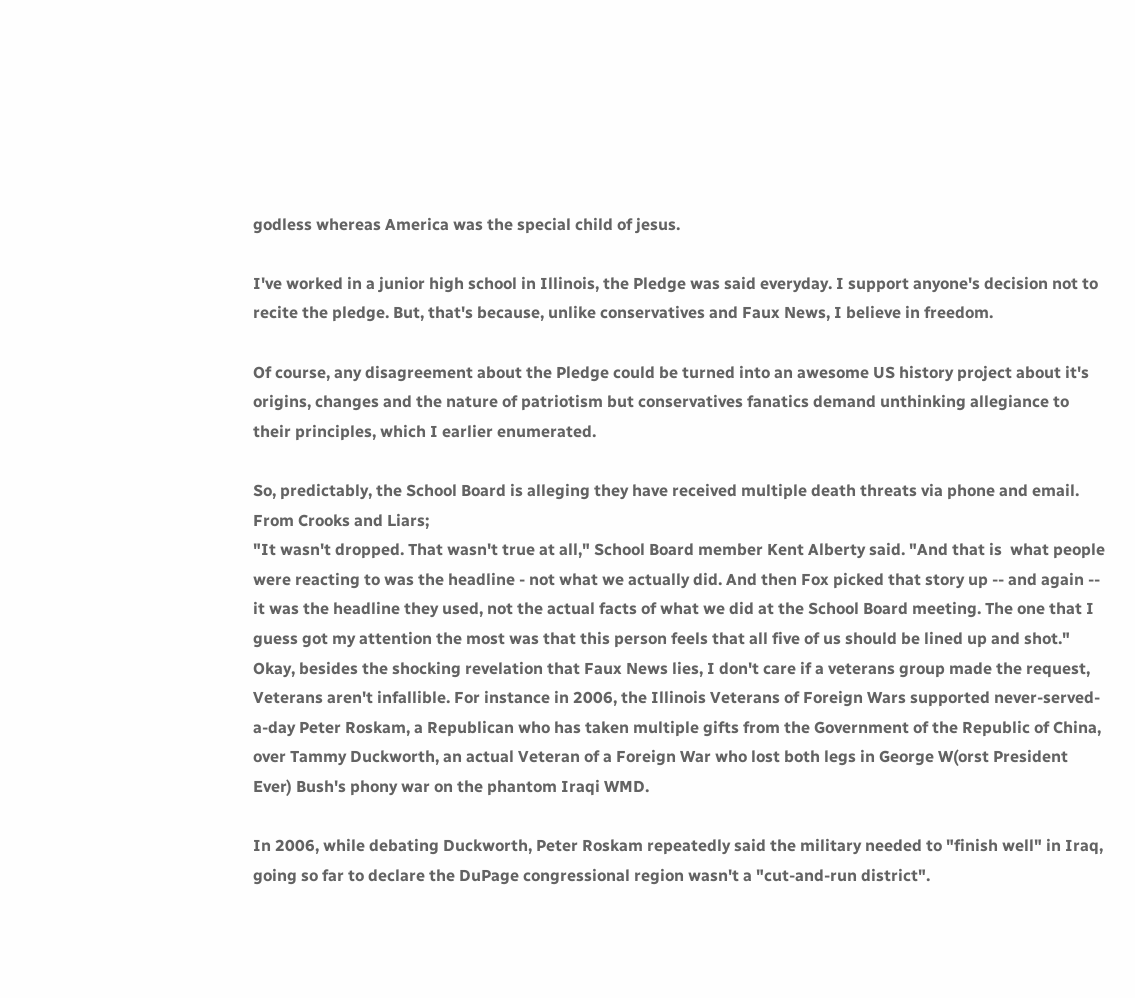godless whereas America was the special child of jesus.

I've worked in a junior high school in Illinois, the Pledge was said everyday. I support anyone's decision not to recite the pledge. But, that's because, unlike conservatives and Faux News, I believe in freedom.

Of course, any disagreement about the Pledge could be turned into an awesome US history project about it's origins, changes and the nature of patriotism but conservatives fanatics demand unthinking allegiance to their principles, which I earlier enumerated.

So, predictably, the School Board is alleging they have received multiple death threats via phone and email. From Crooks and Liars;
"It wasn't dropped. That wasn't true at all," School Board member Kent Alberty said. "And that is  what people were reacting to was the headline - not what we actually did. And then Fox picked that story up -- and again -- it was the headline they used, not the actual facts of what we did at the School Board meeting. The one that I guess got my attention the most was that this person feels that all five of us should be lined up and shot."
Okay, besides the shocking revelation that Faux News lies, I don't care if a veterans group made the request, Veterans aren't infallible. For instance in 2006, the Illinois Veterans of Foreign Wars supported never-served-a-day Peter Roskam, a Republican who has taken multiple gifts from the Government of the Republic of China, over Tammy Duckworth, an actual Veteran of a Foreign War who lost both legs in George W(orst President Ever) Bush's phony war on the phantom Iraqi WMD.

In 2006, while debating Duckworth, Peter Roskam repeatedly said the military needed to "finish well" in Iraq, going so far to declare the DuPage congressional region wasn't a "cut-and-run district".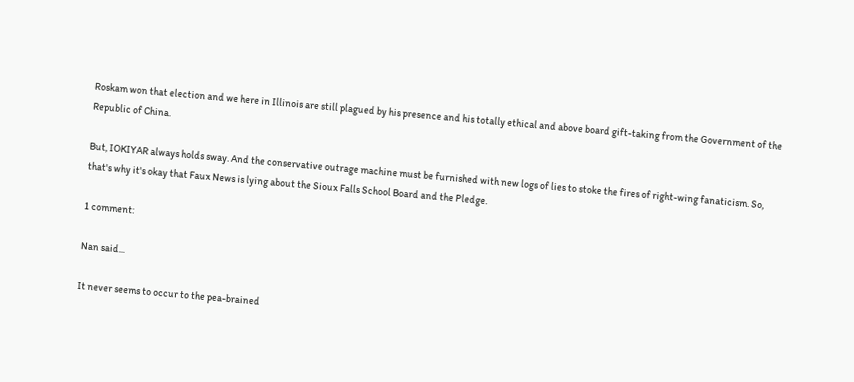Roskam won that election and we here in Illinois are still plagued by his presence and his totally ethical and above board gift-taking from the Government of the Republic of China.

But, IOKIYAR always holds sway. And the conservative outrage machine must be furnished with new logs of lies to stoke the fires of right-wing fanaticism. So, that's why it's okay that Faux News is lying about the Sioux Falls School Board and the Pledge.

1 comment:

Nan said...

It never seems to occur to the pea-brained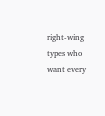right-wing types who want every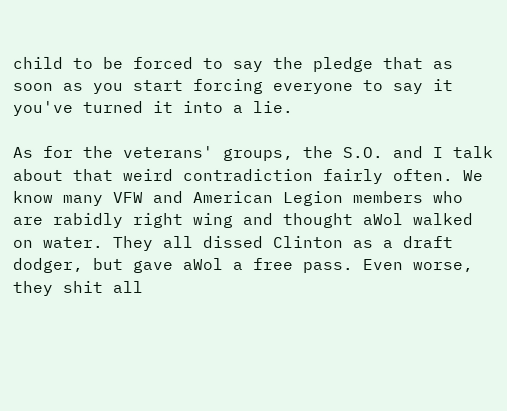child to be forced to say the pledge that as soon as you start forcing everyone to say it you've turned it into a lie.

As for the veterans' groups, the S.O. and I talk about that weird contradiction fairly often. We know many VFW and American Legion members who are rabidly right wing and thought aWol walked on water. They all dissed Clinton as a draft dodger, but gave aWol a free pass. Even worse, they shit all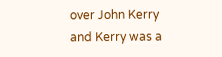over John Kerry and Kerry was a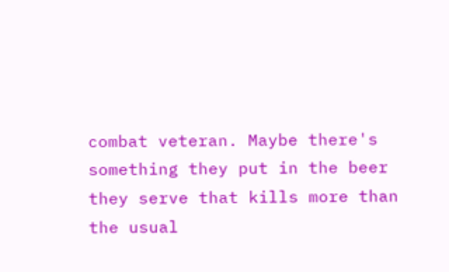combat veteran. Maybe there's something they put in the beer they serve that kills more than the usual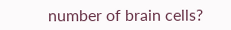number of brain cells?